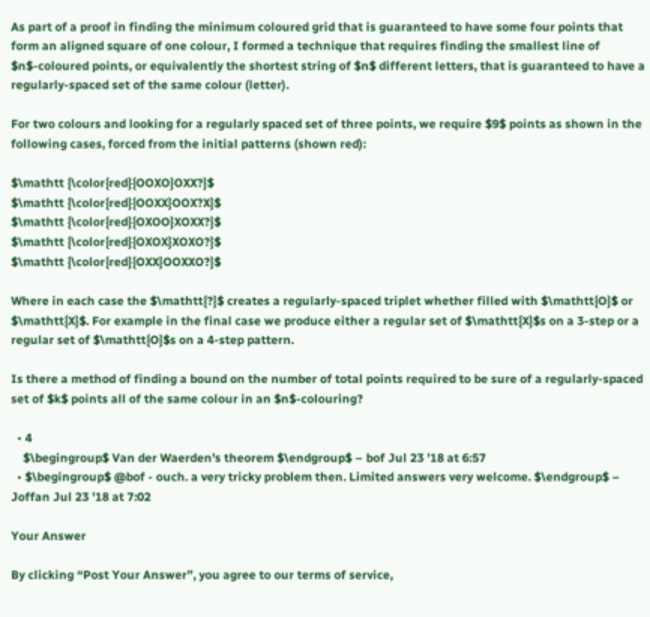As part of a proof in finding the minimum coloured grid that is guaranteed to have some four points that form an aligned square of one colour, I formed a technique that requires finding the smallest line of $n$-coloured points, or equivalently the shortest string of $n$ different letters, that is guaranteed to have a regularly-spaced set of the same colour (letter).

For two colours and looking for a regularly spaced set of three points, we require $9$ points as shown in the following cases, forced from the initial patterns (shown red):

$\mathtt {\color{red}{OOXO}OXX?}$
$\mathtt {\color{red}{OOXX}OOX?X}$
$\mathtt {\color{red}{OXOO}XOXX?}$
$\mathtt {\color{red}{OXOX}XOXO?}$
$\mathtt {\color{red}{OXX}OOXXO?}$

Where in each case the $\mathtt{?}$ creates a regularly-spaced triplet whether filled with $\mathtt{O}$ or $\mathtt{X}$. For example in the final case we produce either a regular set of $\mathtt{X}$s on a 3-step or a regular set of $\mathtt{O}$s on a 4-step pattern.

Is there a method of finding a bound on the number of total points required to be sure of a regularly-spaced set of $k$ points all of the same colour in an $n$-colouring?

  • 4
    $\begingroup$ Van der Waerden's theorem $\endgroup$ – bof Jul 23 '18 at 6:57
  • $\begingroup$ @bof - ouch. a very tricky problem then. Limited answers very welcome. $\endgroup$ – Joffan Jul 23 '18 at 7:02

Your Answer

By clicking “Post Your Answer”, you agree to our terms of service,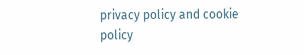privacy policy and cookie policy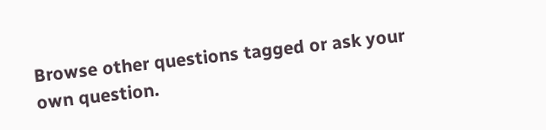Browse other questions tagged or ask your own question.